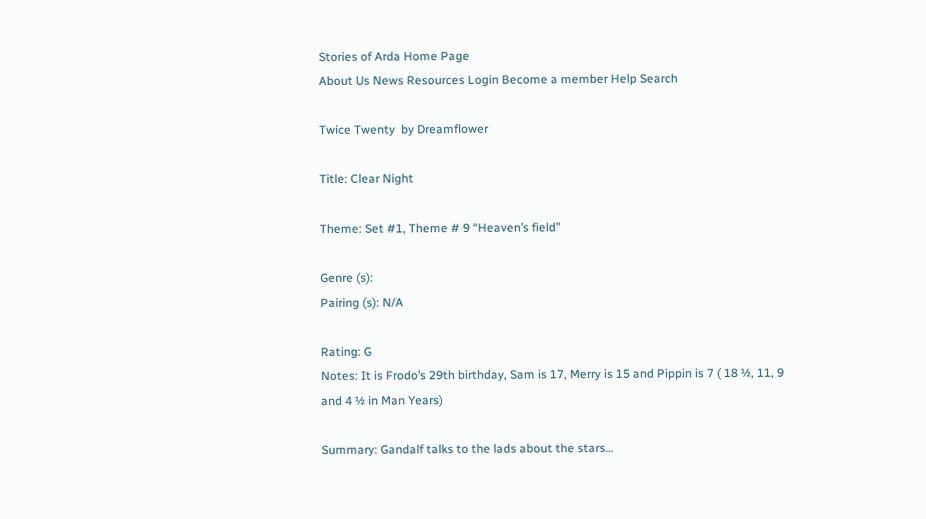Stories of Arda Home Page
About Us News Resources Login Become a member Help Search

Twice Twenty  by Dreamflower

Title: Clear Night

Theme: Set #1, Theme # 9 “Heaven’s field”

Genre (s):
Pairing (s): N/A

Rating: G
Notes: It is Frodo’s 29th birthday, Sam is 17, Merry is 15 and Pippin is 7 ( 18 ½, 11, 9 and 4 ½ in Man Years)

Summary: Gandalf talks to the lads about the stars…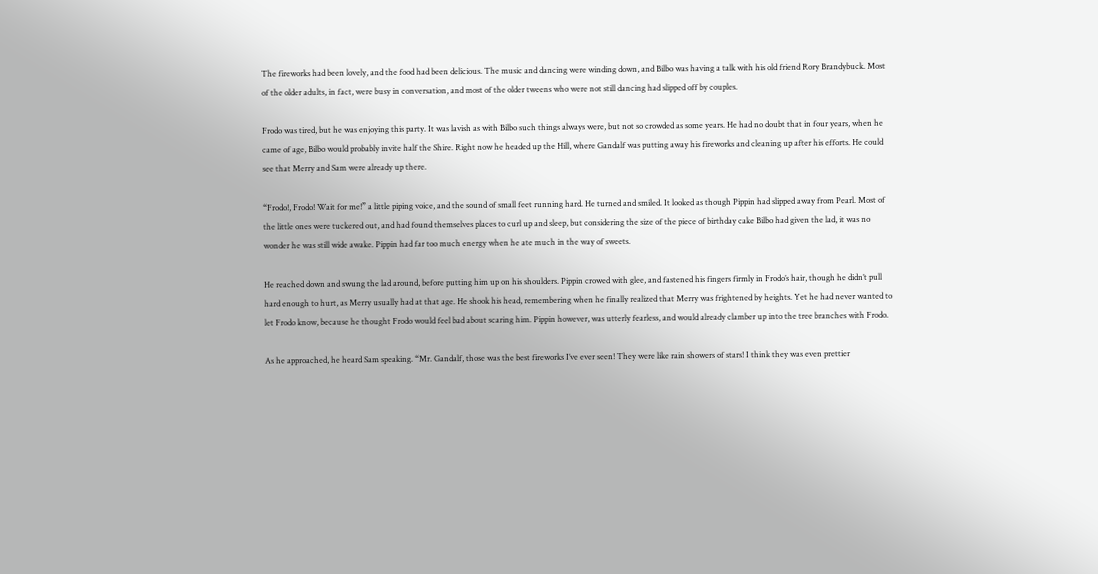The fireworks had been lovely, and the food had been delicious. The music and dancing were winding down, and Bilbo was having a talk with his old friend Rory Brandybuck. Most of the older adults, in fact, were busy in conversation, and most of the older tweens who were not still dancing had slipped off by couples.

Frodo was tired, but he was enjoying this party. It was lavish as with Bilbo such things always were, but not so crowded as some years. He had no doubt that in four years, when he came of age, Bilbo would probably invite half the Shire. Right now he headed up the Hill, where Gandalf was putting away his fireworks and cleaning up after his efforts. He could see that Merry and Sam were already up there.

“Frodo!, Frodo! Wait for me!” a little piping voice, and the sound of small feet running hard. He turned and smiled. It looked as though Pippin had slipped away from Pearl. Most of the little ones were tuckered out, and had found themselves places to curl up and sleep, but considering the size of the piece of birthday cake Bilbo had given the lad, it was no wonder he was still wide awake. Pippin had far too much energy when he ate much in the way of sweets.

He reached down and swung the lad around, before putting him up on his shoulders. Pippin crowed with glee, and fastened his fingers firmly in Frodo’s hair, though he didn’t pull hard enough to hurt, as Merry usually had at that age. He shook his head, remembering when he finally realized that Merry was frightened by heights. Yet he had never wanted to let Frodo know, because he thought Frodo would feel bad about scaring him. Pippin however, was utterly fearless, and would already clamber up into the tree branches with Frodo.

As he approached, he heard Sam speaking. “Mr. Gandalf, those was the best fireworks I’ve ever seen! They were like rain showers of stars! I think they was even prettier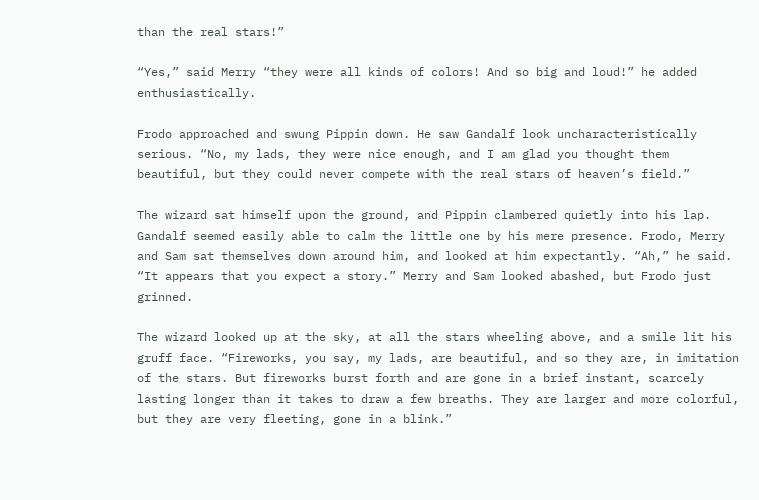than the real stars!”

“Yes,” said Merry “they were all kinds of colors! And so big and loud!” he added enthusiastically.

Frodo approached and swung Pippin down. He saw Gandalf look uncharacteristically serious. “No, my lads, they were nice enough, and I am glad you thought them beautiful, but they could never compete with the real stars of heaven’s field.”

The wizard sat himself upon the ground, and Pippin clambered quietly into his lap. Gandalf seemed easily able to calm the little one by his mere presence. Frodo, Merry and Sam sat themselves down around him, and looked at him expectantly. “Ah,” he said. “It appears that you expect a story.” Merry and Sam looked abashed, but Frodo just grinned.

The wizard looked up at the sky, at all the stars wheeling above, and a smile lit his gruff face. “Fireworks, you say, my lads, are beautiful, and so they are, in imitation of the stars. But fireworks burst forth and are gone in a brief instant, scarcely lasting longer than it takes to draw a few breaths. They are larger and more colorful, but they are very fleeting, gone in a blink.”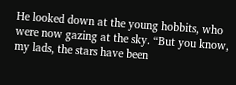He looked down at the young hobbits, who were now gazing at the sky. “But you know, my lads, the stars have been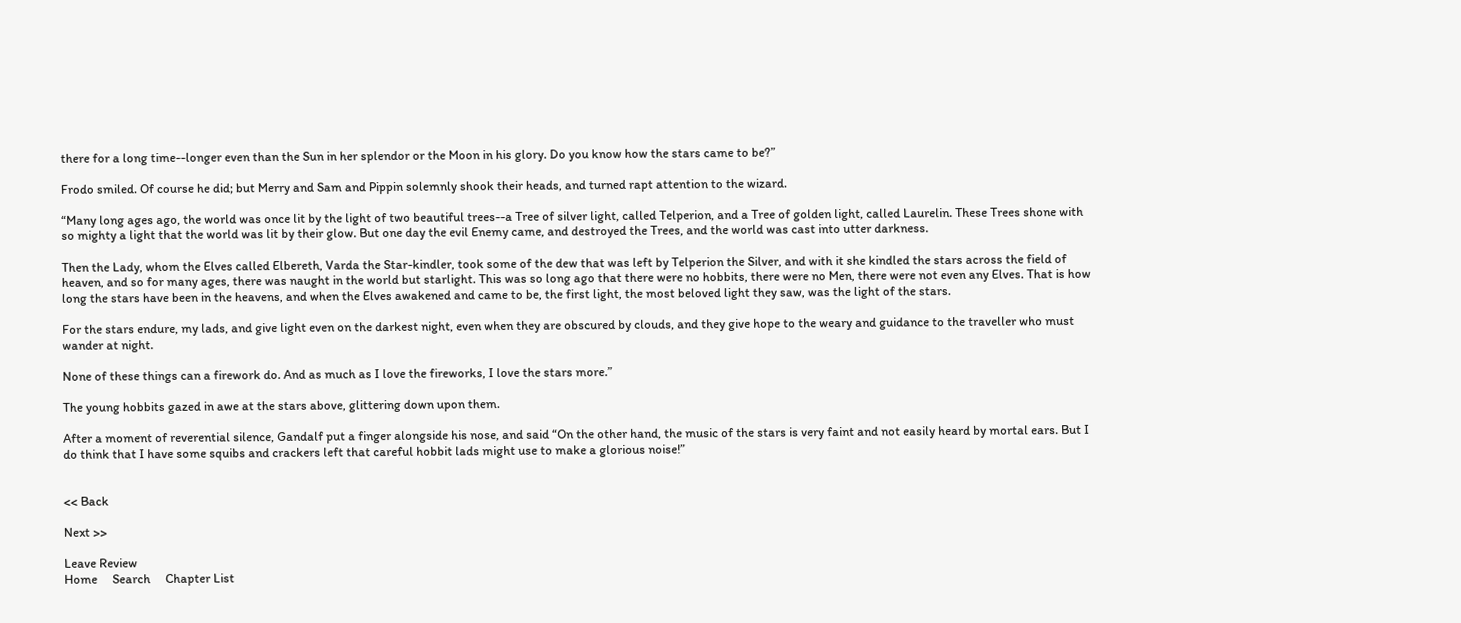there for a long time--longer even than the Sun in her splendor or the Moon in his glory. Do you know how the stars came to be?”

Frodo smiled. Of course he did; but Merry and Sam and Pippin solemnly shook their heads, and turned rapt attention to the wizard.

“Many long ages ago, the world was once lit by the light of two beautiful trees--a Tree of silver light, called Telperion, and a Tree of golden light, called Laurelin. These Trees shone with so mighty a light that the world was lit by their glow. But one day the evil Enemy came, and destroyed the Trees, and the world was cast into utter darkness.

Then the Lady, whom the Elves called Elbereth, Varda the Star-kindler, took some of the dew that was left by Telperion the Silver, and with it she kindled the stars across the field of heaven, and so for many ages, there was naught in the world but starlight. This was so long ago that there were no hobbits, there were no Men, there were not even any Elves. That is how long the stars have been in the heavens, and when the Elves awakened and came to be, the first light, the most beloved light they saw, was the light of the stars.

For the stars endure, my lads, and give light even on the darkest night, even when they are obscured by clouds, and they give hope to the weary and guidance to the traveller who must wander at night.

None of these things can a firework do. And as much as I love the fireworks, I love the stars more.”

The young hobbits gazed in awe at the stars above, glittering down upon them.

After a moment of reverential silence, Gandalf put a finger alongside his nose, and said “On the other hand, the music of the stars is very faint and not easily heard by mortal ears. But I do think that I have some squibs and crackers left that careful hobbit lads might use to make a glorious noise!”


<< Back

Next >>

Leave Review
Home     Search     Chapter List